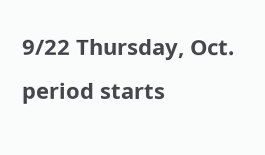9/22 Thursday, Oct. period starts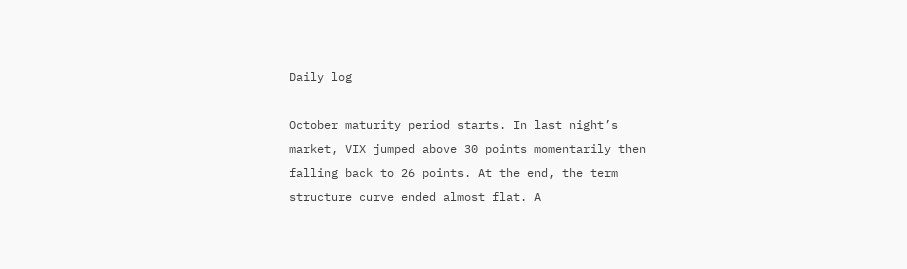Daily log

October maturity period starts. In last night’s market, VIX jumped above 30 points momentarily then falling back to 26 points. At the end, the term structure curve ended almost flat. A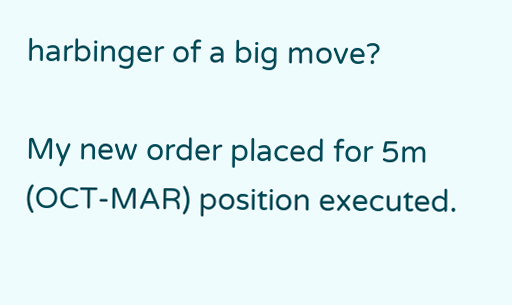harbinger of a big move?

My new order placed for 5m (OCT-MAR) position executed.